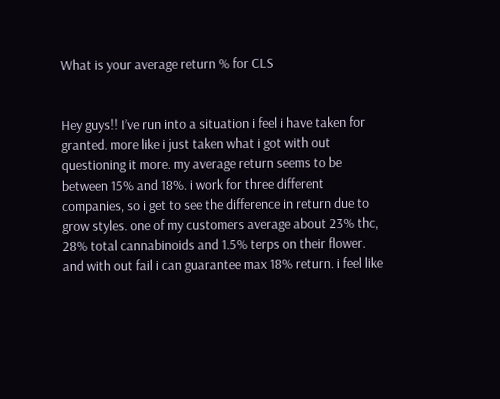What is your average return % for CLS


Hey guys!! I’ve run into a situation i feel i have taken for granted. more like i just taken what i got with out questioning it more. my average return seems to be between 15% and 18%. i work for three different companies, so i get to see the difference in return due to grow styles. one of my customers average about 23% thc, 28% total cannabinoids and 1.5% terps on their flower. and with out fail i can guarantee max 18% return. i feel like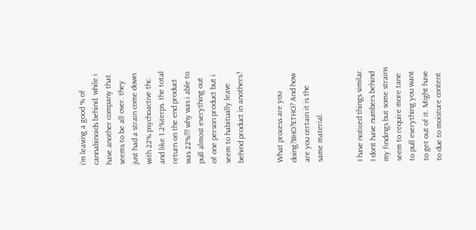i’m leaving a good % of cannabinoids behind. while i have another company that seems to be all over. they just had a strain come down with 22% psychoactive thc. and like 1.2%terps. the total return on the end product was 22%!!! why was i able to pull almost everything out of one person product but i seem to habitually leave behind product in anothers?


What process are you doing?BHO?ETHO? And how are you certain it is the same material.


I have noticed things similar. I dont have numbers behind my findings but some strains seem to require more tane to pull everything you want to get out of it. Might have to due to moisture content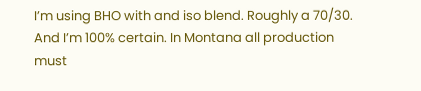I’m using BHO with and iso blend. Roughly a 70/30. And I’m 100% certain. In Montana all production must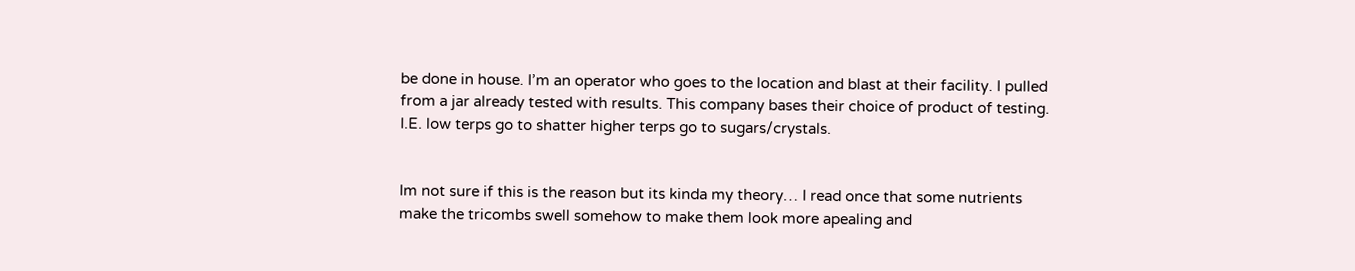be done in house. I’m an operator who goes to the location and blast at their facility. I pulled from a jar already tested with results. This company bases their choice of product of testing. I.E. low terps go to shatter higher terps go to sugars/crystals.


Im not sure if this is the reason but its kinda my theory… I read once that some nutrients make the tricombs swell somehow to make them look more apealing and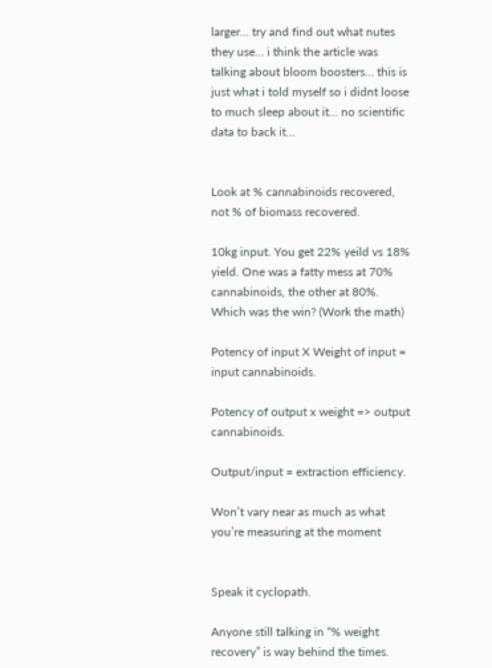larger… try and find out what nutes they use… i think the article was talking about bloom boosters… this is just what i told myself so i didnt loose to much sleep about it… no scientific data to back it…


Look at % cannabinoids recovered, not % of biomass recovered.

10kg input. You get 22% yeild vs 18% yield. One was a fatty mess at 70% cannabinoids, the other at 80%. Which was the win? (Work the math)

Potency of input X Weight of input = input cannabinoids.

Potency of output x weight => output cannabinoids.

Output/input = extraction efficiency.

Won’t vary near as much as what you’re measuring at the moment


Speak it cyclopath.

Anyone still talking in “% weight recovery” is way behind the times.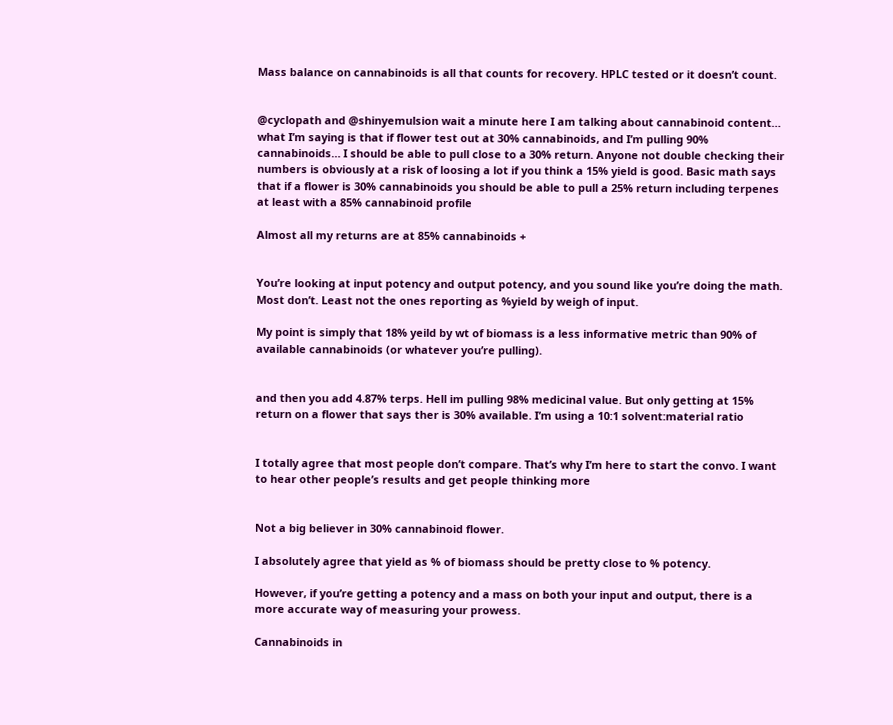Mass balance on cannabinoids is all that counts for recovery. HPLC tested or it doesn’t count.


@cyclopath and @shinyemulsion wait a minute here I am talking about cannabinoid content… what I’m saying is that if flower test out at 30% cannabinoids, and I’m pulling 90% cannabinoids… I should be able to pull close to a 30% return. Anyone not double checking their numbers is obviously at a risk of loosing a lot if you think a 15% yield is good. Basic math says that if a flower is 30% cannabinoids you should be able to pull a 25% return including terpenes at least with a 85% cannabinoid profile

Almost all my returns are at 85% cannabinoids +


You’re looking at input potency and output potency, and you sound like you’re doing the math. Most don’t. Least not the ones reporting as %yield by weigh of input.

My point is simply that 18% yeild by wt of biomass is a less informative metric than 90% of available cannabinoids (or whatever you’re pulling).


and then you add 4.87% terps. Hell im pulling 98% medicinal value. But only getting at 15% return on a flower that says ther is 30% available. I’m using a 10:1 solvent:material ratio


I totally agree that most people don’t compare. That’s why I’m here to start the convo. I want to hear other people’s results and get people thinking more


Not a big believer in 30% cannabinoid flower.

I absolutely agree that yield as % of biomass should be pretty close to % potency.

However, if you’re getting a potency and a mass on both your input and output, there is a more accurate way of measuring your prowess.

Cannabinoids in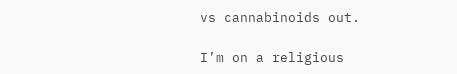vs cannabinoids out.

I’m on a religious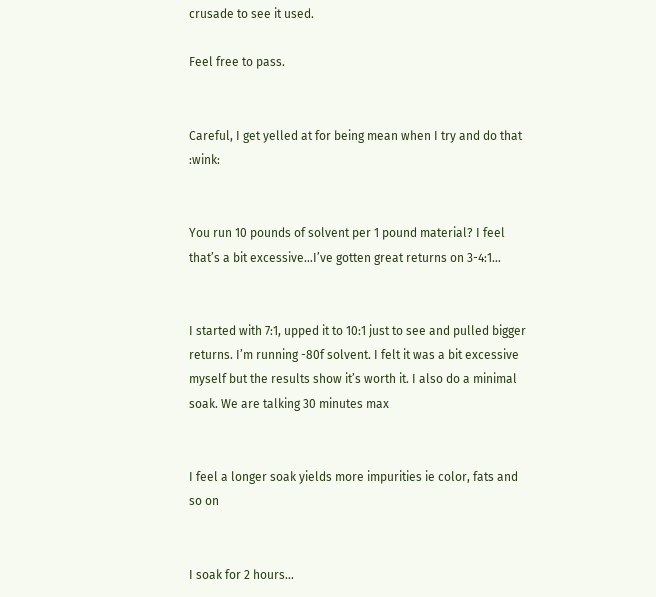crusade to see it used.

Feel free to pass.


Careful, I get yelled at for being mean when I try and do that :wink:


You run 10 pounds of solvent per 1 pound material? I feel that’s a bit excessive…I’ve gotten great returns on 3-4:1…


I started with 7:1, upped it to 10:1 just to see and pulled bigger returns. I’m running -80f solvent. I felt it was a bit excessive myself but the results show it’s worth it. I also do a minimal soak. We are talking 30 minutes max


I feel a longer soak yields more impurities ie color, fats and so on


I soak for 2 hours…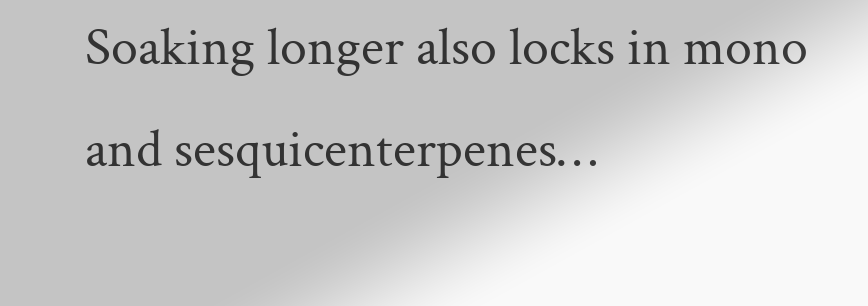Soaking longer also locks in mono and sesquicenterpenes…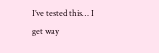I’ve tested this… I get way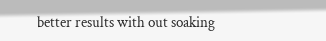better results with out soaking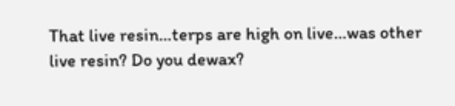That live resin…terps are high on live…was other live resin? Do you dewax?